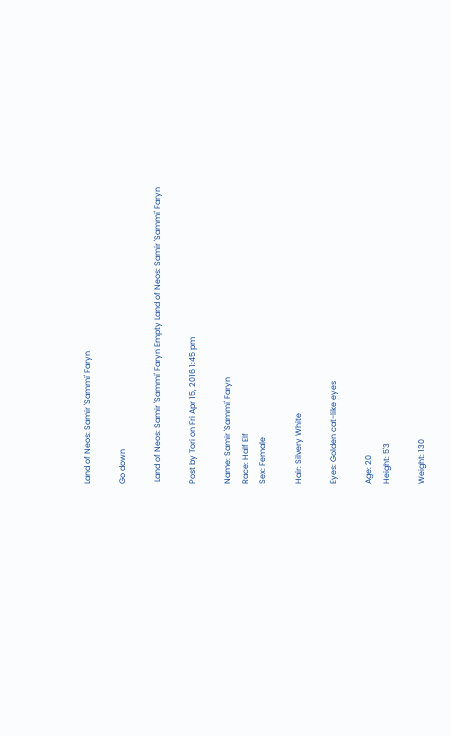Land of Neos: Samir 'Sammi' Faryn

Go down

 Land of Neos: Samir 'Sammi' Faryn Empty Land of Neos: Samir 'Sammi' Faryn

Post by Tori on Fri Apr 15, 2016 1:45 pm

Name: Samir 'Sammi' Faryn
Race: Half Elf
Sex: Female

Hair: Silvery White

Eyes: Golden cat-like eyes

Age: 20
Height: 5'3

Weight: 130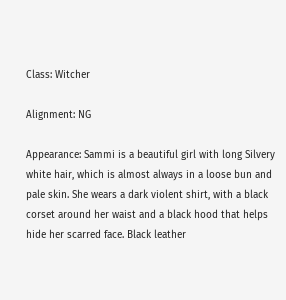Class: Witcher

Alignment: NG

Appearance: Sammi is a beautiful girl with long Silvery white hair, which is almost always in a loose bun and pale skin. She wears a dark violent shirt, with a black corset around her waist and a black hood that helps hide her scarred face. Black leather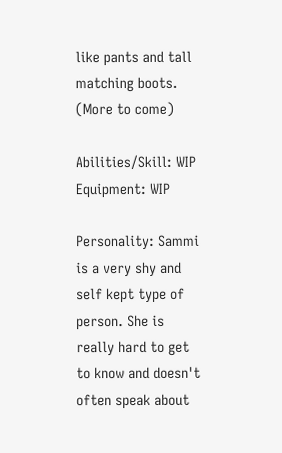like pants and tall matching boots.
(More to come)

Abilities/Skill: WIP
Equipment: WIP

Personality: Sammi is a very shy and self kept type of person. She is really hard to get to know and doesn't often speak about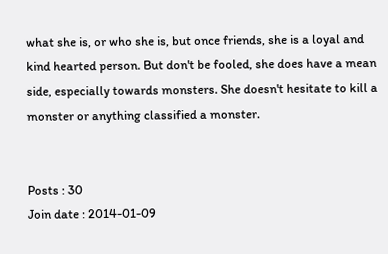what she is, or who she is, but once friends, she is a loyal and kind hearted person. But don't be fooled, she does have a mean side, especially towards monsters. She doesn't hesitate to kill a monster or anything classified a monster.


Posts : 30
Join date : 2014-01-09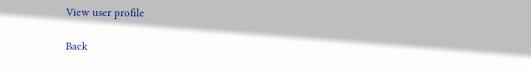View user profile

Back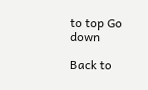to top Go down

Back to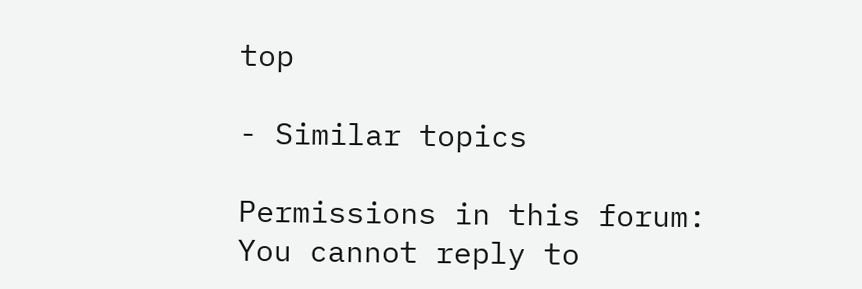top

- Similar topics

Permissions in this forum:
You cannot reply to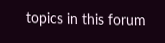topics in this forum